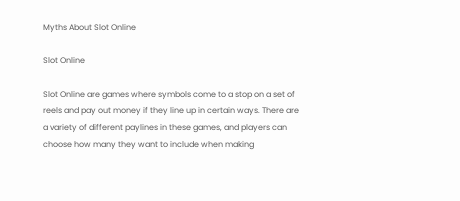Myths About Slot Online

Slot Online

Slot Online are games where symbols come to a stop on a set of reels and pay out money if they line up in certain ways. There are a variety of different paylines in these games, and players can choose how many they want to include when making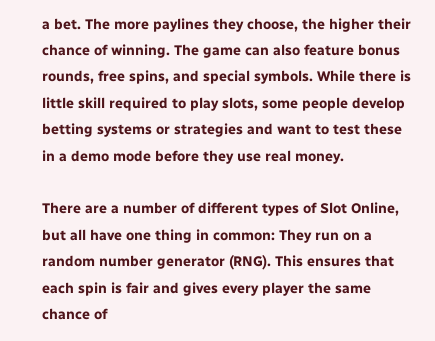a bet. The more paylines they choose, the higher their chance of winning. The game can also feature bonus rounds, free spins, and special symbols. While there is little skill required to play slots, some people develop betting systems or strategies and want to test these in a demo mode before they use real money.

There are a number of different types of Slot Online, but all have one thing in common: They run on a random number generator (RNG). This ensures that each spin is fair and gives every player the same chance of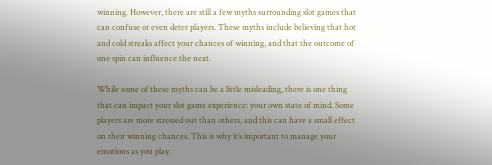winning. However, there are still a few myths surrounding slot games that can confuse or even deter players. These myths include believing that hot and cold streaks affect your chances of winning, and that the outcome of one spin can influence the next.

While some of these myths can be a little misleading, there is one thing that can impact your slot game experience: your own state of mind. Some players are more stressed out than others, and this can have a small effect on their winning chances. This is why it’s important to manage your emotions as you play.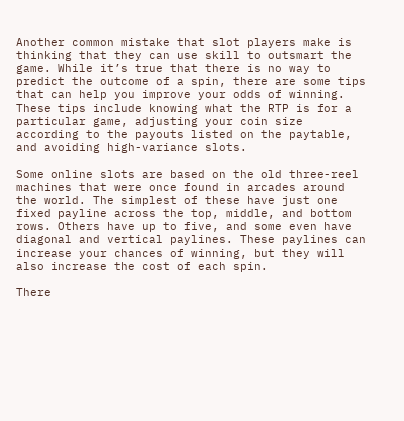Another common mistake that slot players make is thinking that they can use skill to outsmart the game. While it’s true that there is no way to predict the outcome of a spin, there are some tips that can help you improve your odds of winning. These tips include knowing what the RTP is for a particular game, adjusting your coin size according to the payouts listed on the paytable, and avoiding high-variance slots.

Some online slots are based on the old three-reel machines that were once found in arcades around the world. The simplest of these have just one fixed payline across the top, middle, and bottom rows. Others have up to five, and some even have diagonal and vertical paylines. These paylines can increase your chances of winning, but they will also increase the cost of each spin.

There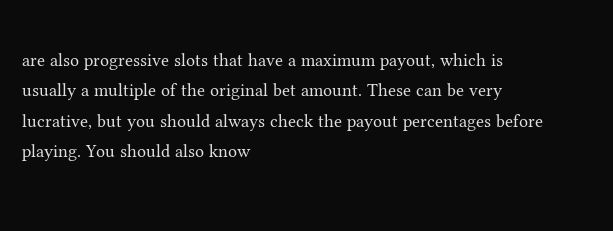are also progressive slots that have a maximum payout, which is usually a multiple of the original bet amount. These can be very lucrative, but you should always check the payout percentages before playing. You should also know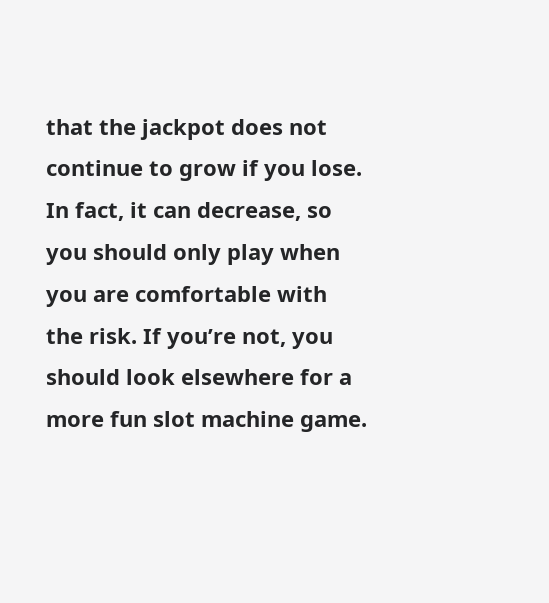that the jackpot does not continue to grow if you lose. In fact, it can decrease, so you should only play when you are comfortable with the risk. If you’re not, you should look elsewhere for a more fun slot machine game.